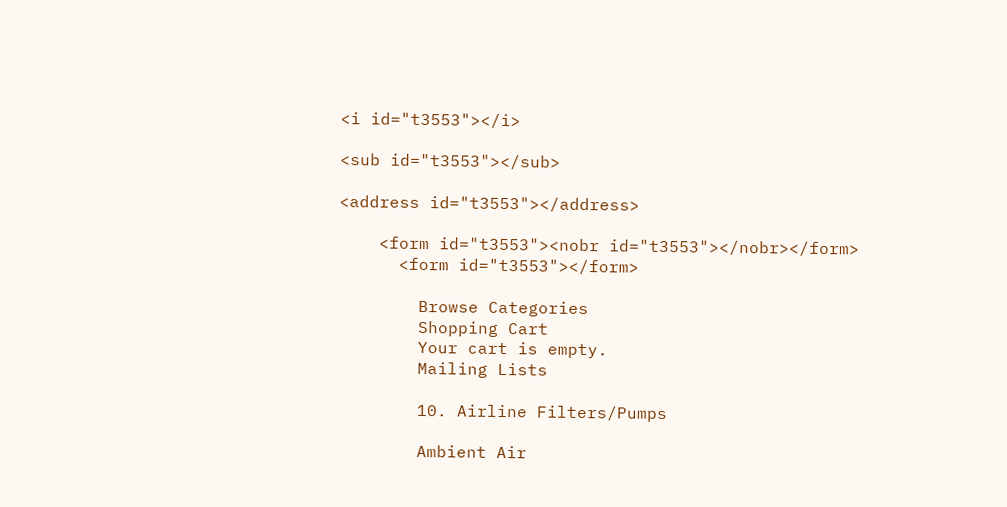<i id="t3553"></i>

<sub id="t3553"></sub>

<address id="t3553"></address>

    <form id="t3553"><nobr id="t3553"></nobr></form>
      <form id="t3553"></form>

        Browse Categories
        Shopping Cart
        Your cart is empty.
        Mailing Lists

        10. Airline Filters/Pumps

        Ambient Air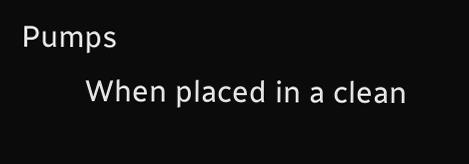Pumps
        When placed in a clean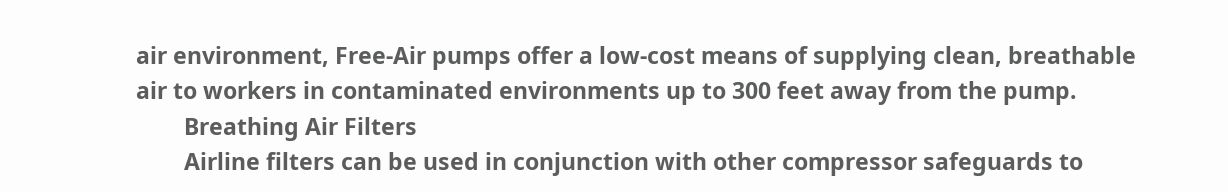air environment, Free-Air pumps offer a low-cost means of supplying clean, breathable air to workers in contaminated environments up to 300 feet away from the pump.
        Breathing Air Filters
        Airline filters can be used in conjunction with other compressor safeguards to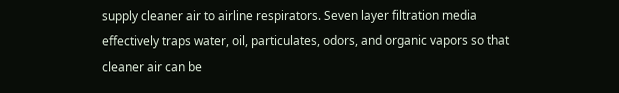supply cleaner air to airline respirators. Seven layer filtration media effectively traps water, oil, particulates, odors, and organic vapors so that cleaner air can be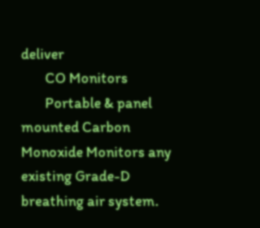deliver
        CO Monitors
        Portable & panel mounted Carbon Monoxide Monitors any existing Grade-D breathing air system.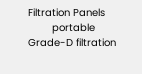Filtration Panels
        portable Grade-D filtration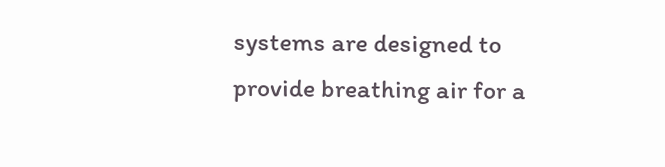systems are designed to provide breathing air for a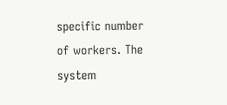specific number of workers. The system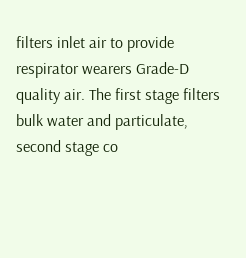filters inlet air to provide respirator wearers Grade-D quality air. The first stage filters bulk water and particulate, second stage co